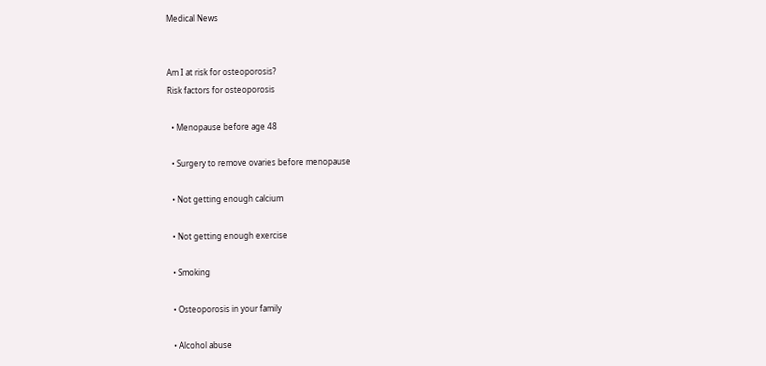Medical News


Am I at risk for osteoporosis?
Risk factors for osteoporosis

  • Menopause before age 48

  • Surgery to remove ovaries before menopause

  • Not getting enough calcium

  • Not getting enough exercise

  • Smoking

  • Osteoporosis in your family

  • Alcohol abuse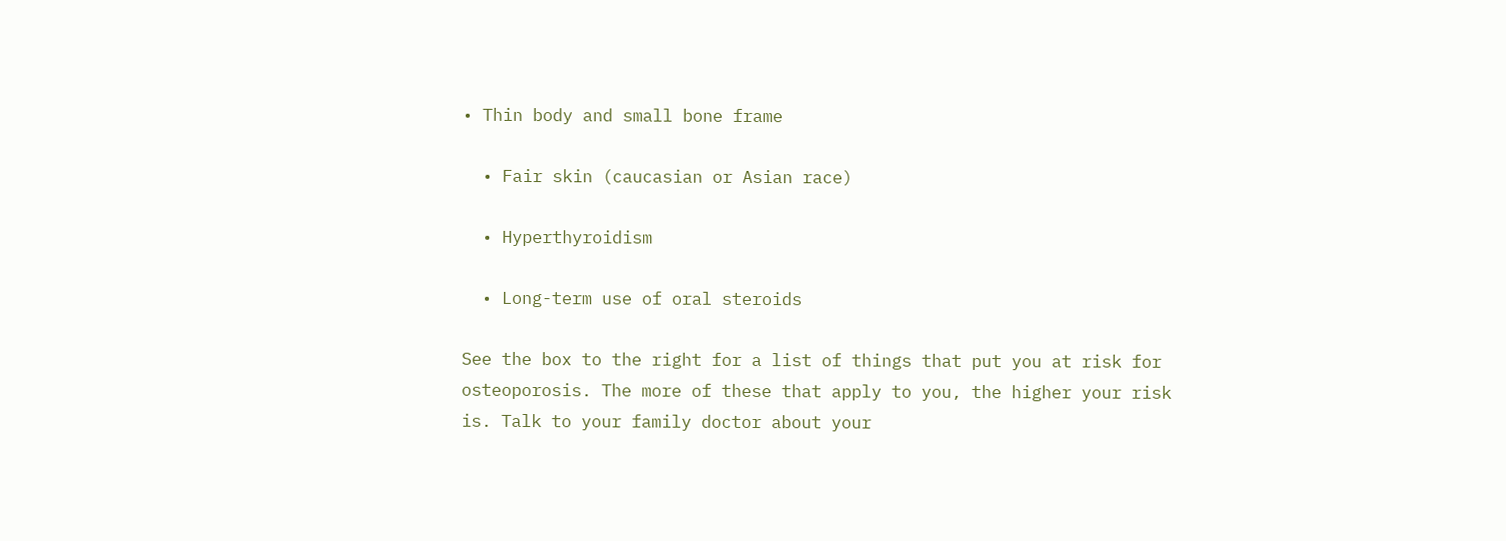• Thin body and small bone frame

  • Fair skin (caucasian or Asian race)

  • Hyperthyroidism

  • Long-term use of oral steroids

See the box to the right for a list of things that put you at risk for osteoporosis. The more of these that apply to you, the higher your risk is. Talk to your family doctor about your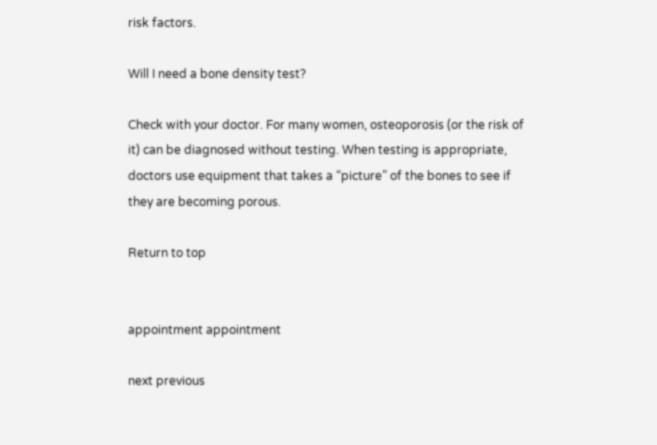risk factors.

Will I need a bone density test?

Check with your doctor. For many women, osteoporosis (or the risk of it) can be diagnosed without testing. When testing is appropriate, doctors use equipment that takes a “picture” of the bones to see if they are becoming porous.

Return to top


appointment appointment

next previous